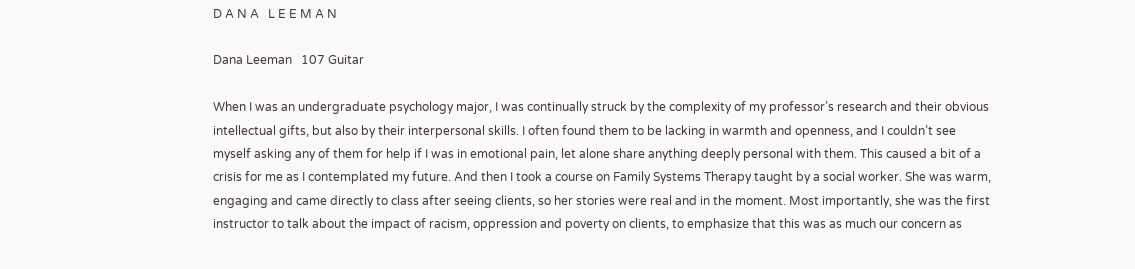D A N A   L E E M A N

Dana Leeman   107 Guitar

When I was an undergraduate psychology major, I was continually struck by the complexity of my professor’s research and their obvious intellectual gifts, but also by their interpersonal skills. I often found them to be lacking in warmth and openness, and I couldn’t see myself asking any of them for help if I was in emotional pain, let alone share anything deeply personal with them. This caused a bit of a crisis for me as I contemplated my future. And then I took a course on Family Systems Therapy taught by a social worker. She was warm, engaging and came directly to class after seeing clients, so her stories were real and in the moment. Most importantly, she was the first instructor to talk about the impact of racism, oppression and poverty on clients, to emphasize that this was as much our concern as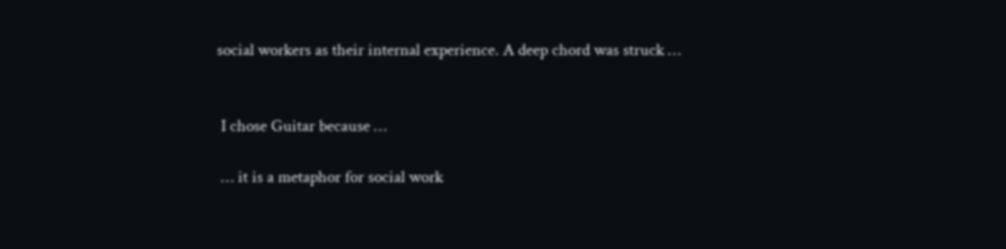social workers as their internal experience. A deep chord was struck …


 I chose Guitar because …

 … it is a metaphor for social work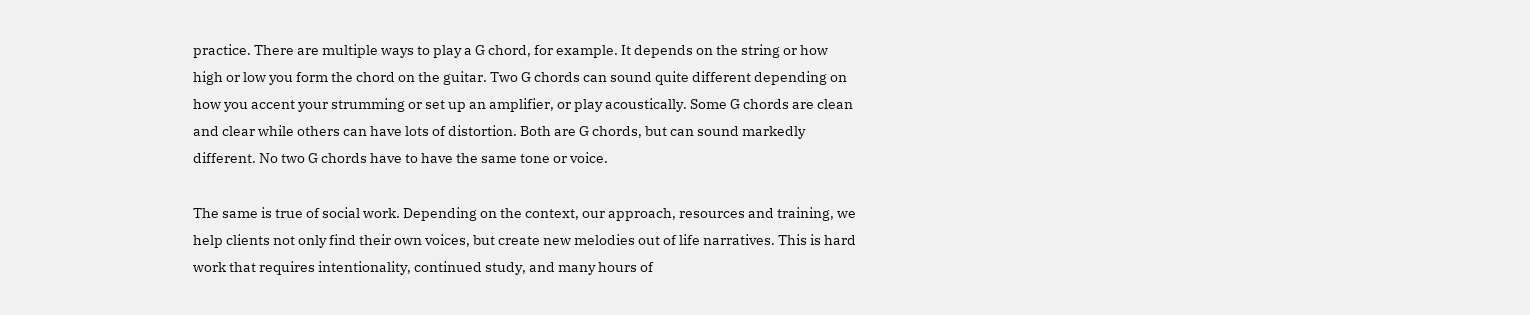practice. There are multiple ways to play a G chord, for example. It depends on the string or how high or low you form the chord on the guitar. Two G chords can sound quite different depending on how you accent your strumming or set up an amplifier, or play acoustically. Some G chords are clean and clear while others can have lots of distortion. Both are G chords, but can sound markedly different. No two G chords have to have the same tone or voice.

The same is true of social work. Depending on the context, our approach, resources and training, we help clients not only find their own voices, but create new melodies out of life narratives. This is hard work that requires intentionality, continued study, and many hours of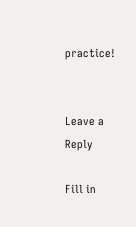practice!


Leave a Reply

Fill in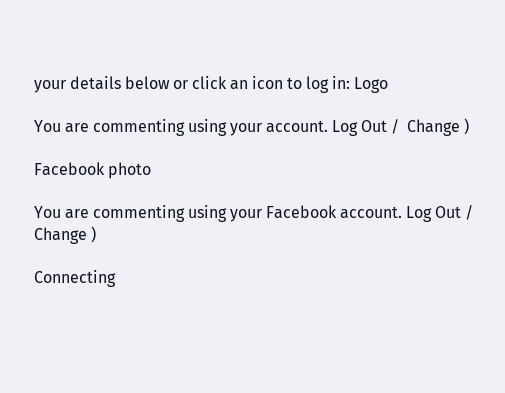your details below or click an icon to log in: Logo

You are commenting using your account. Log Out /  Change )

Facebook photo

You are commenting using your Facebook account. Log Out /  Change )

Connecting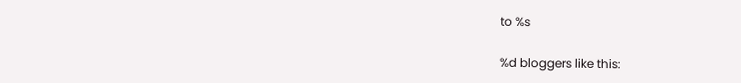to %s

%d bloggers like this: